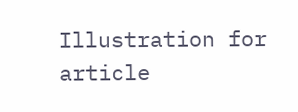Illustration for article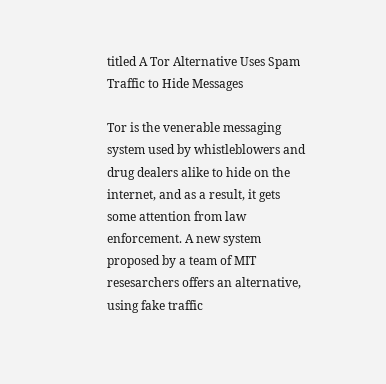titled A Tor Alternative Uses Spam Traffic to Hide Messages

Tor is the venerable messaging system used by whistleblowers and drug dealers alike to hide on the internet, and as a result, it gets some attention from law enforcement. A new system proposed by a team of MIT resesarchers offers an alternative, using fake traffic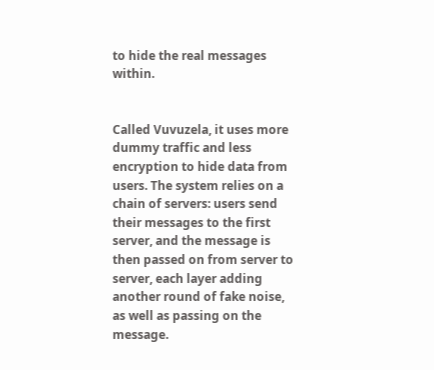to hide the real messages within.


Called Vuvuzela, it uses more dummy traffic and less encryption to hide data from users. The system relies on a chain of servers: users send their messages to the first server, and the message is then passed on from server to server, each layer adding another round of fake noise, as well as passing on the message.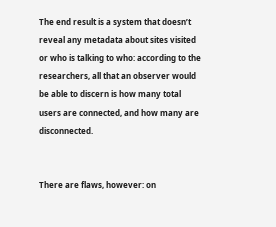The end result is a system that doesn’t reveal any metadata about sites visited or who is talking to who: according to the researchers, all that an observer would be able to discern is how many total users are connected, and how many are disconnected.


There are flaws, however: on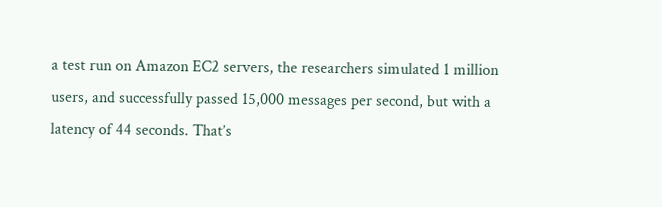a test run on Amazon EC2 servers, the researchers simulated 1 million users, and successfully passed 15,000 messages per second, but with a latency of 44 seconds. That’s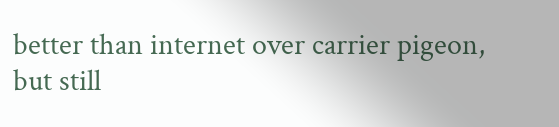better than internet over carrier pigeon, but still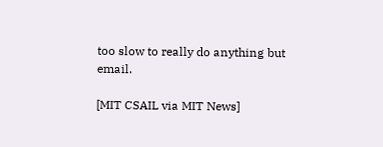too slow to really do anything but email.

[MIT CSAIL via MIT News]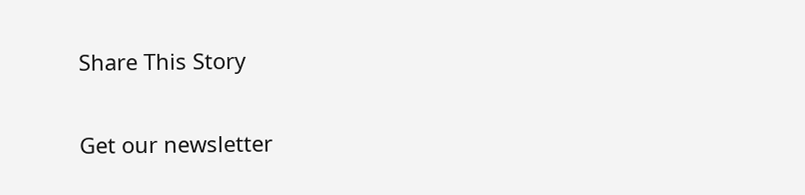Share This Story

Get our newsletter